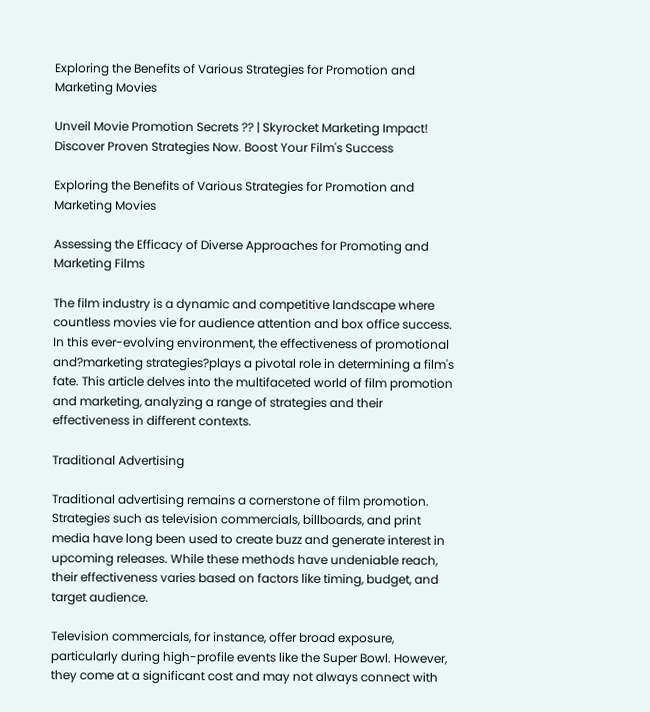Exploring the Benefits of Various Strategies for Promotion and Marketing Movies

Unveil Movie Promotion Secrets ?? | Skyrocket Marketing Impact! Discover Proven Strategies Now. Boost Your Film's Success

Exploring the Benefits of Various Strategies for Promotion and Marketing Movies

Assessing the Efficacy of Diverse Approaches for Promoting and Marketing Films

The film industry is a dynamic and competitive landscape where countless movies vie for audience attention and box office success. In this ever-evolving environment, the effectiveness of promotional and?marketing strategies?plays a pivotal role in determining a film's fate. This article delves into the multifaceted world of film promotion and marketing, analyzing a range of strategies and their effectiveness in different contexts.

Traditional Advertising

Traditional advertising remains a cornerstone of film promotion. Strategies such as television commercials, billboards, and print media have long been used to create buzz and generate interest in upcoming releases. While these methods have undeniable reach, their effectiveness varies based on factors like timing, budget, and target audience.

Television commercials, for instance, offer broad exposure, particularly during high-profile events like the Super Bowl. However, they come at a significant cost and may not always connect with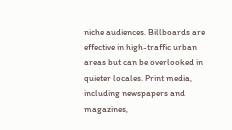niche audiences. Billboards are effective in high-traffic urban areas but can be overlooked in quieter locales. Print media, including newspapers and magazines,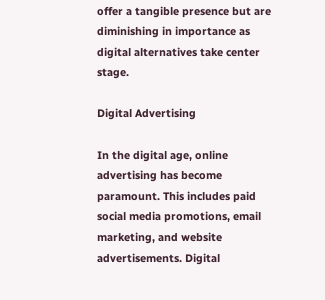offer a tangible presence but are diminishing in importance as digital alternatives take center stage.

Digital Advertising

In the digital age, online advertising has become paramount. This includes paid social media promotions, email marketing, and website advertisements. Digital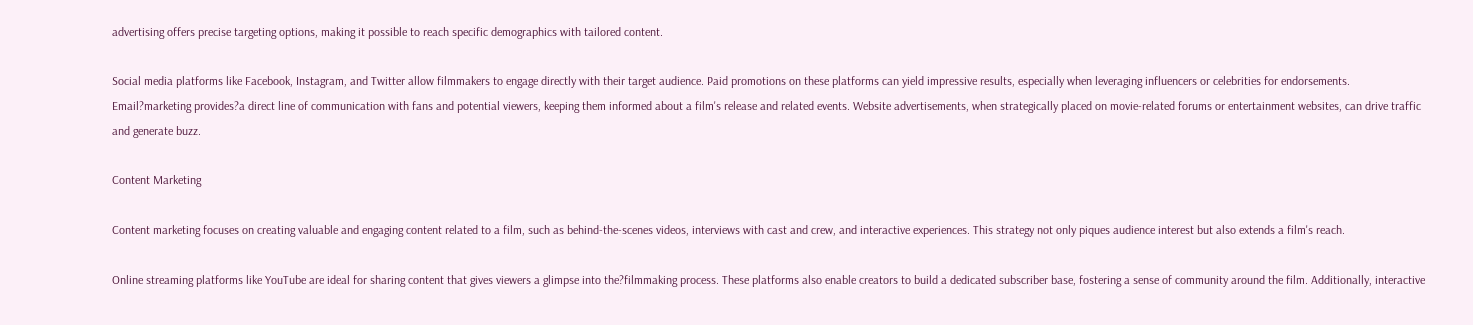advertising offers precise targeting options, making it possible to reach specific demographics with tailored content.

Social media platforms like Facebook, Instagram, and Twitter allow filmmakers to engage directly with their target audience. Paid promotions on these platforms can yield impressive results, especially when leveraging influencers or celebrities for endorsements. Email?marketing provides?a direct line of communication with fans and potential viewers, keeping them informed about a film's release and related events. Website advertisements, when strategically placed on movie-related forums or entertainment websites, can drive traffic and generate buzz.

Content Marketing

Content marketing focuses on creating valuable and engaging content related to a film, such as behind-the-scenes videos, interviews with cast and crew, and interactive experiences. This strategy not only piques audience interest but also extends a film's reach.

Online streaming platforms like YouTube are ideal for sharing content that gives viewers a glimpse into the?filmmaking process. These platforms also enable creators to build a dedicated subscriber base, fostering a sense of community around the film. Additionally, interactive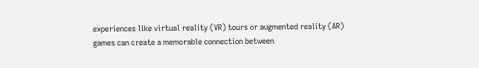experiences like virtual reality (VR) tours or augmented reality (AR) games can create a memorable connection between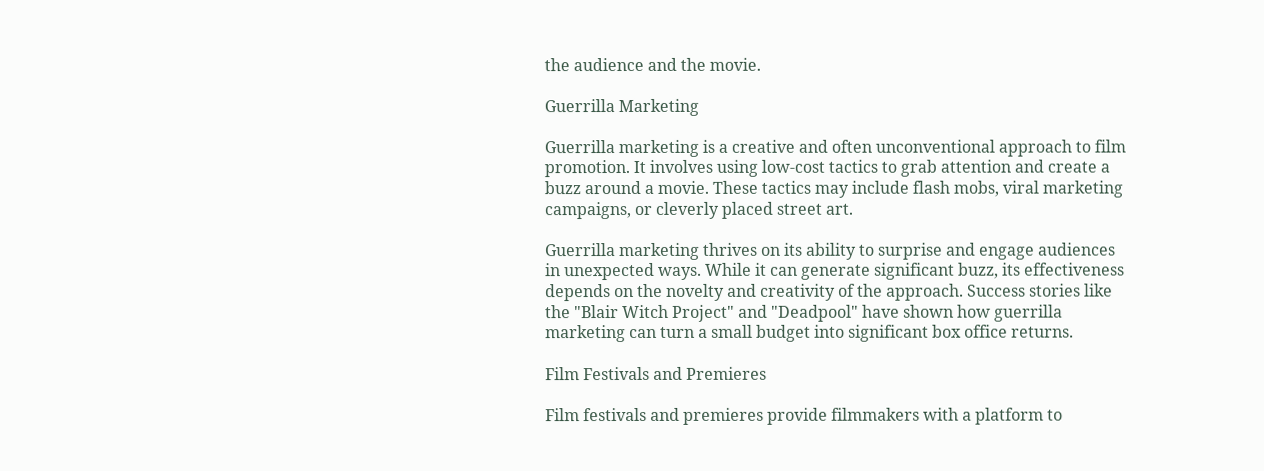the audience and the movie.

Guerrilla Marketing

Guerrilla marketing is a creative and often unconventional approach to film promotion. It involves using low-cost tactics to grab attention and create a buzz around a movie. These tactics may include flash mobs, viral marketing campaigns, or cleverly placed street art.

Guerrilla marketing thrives on its ability to surprise and engage audiences in unexpected ways. While it can generate significant buzz, its effectiveness depends on the novelty and creativity of the approach. Success stories like the "Blair Witch Project" and "Deadpool" have shown how guerrilla marketing can turn a small budget into significant box office returns.

Film Festivals and Premieres

Film festivals and premieres provide filmmakers with a platform to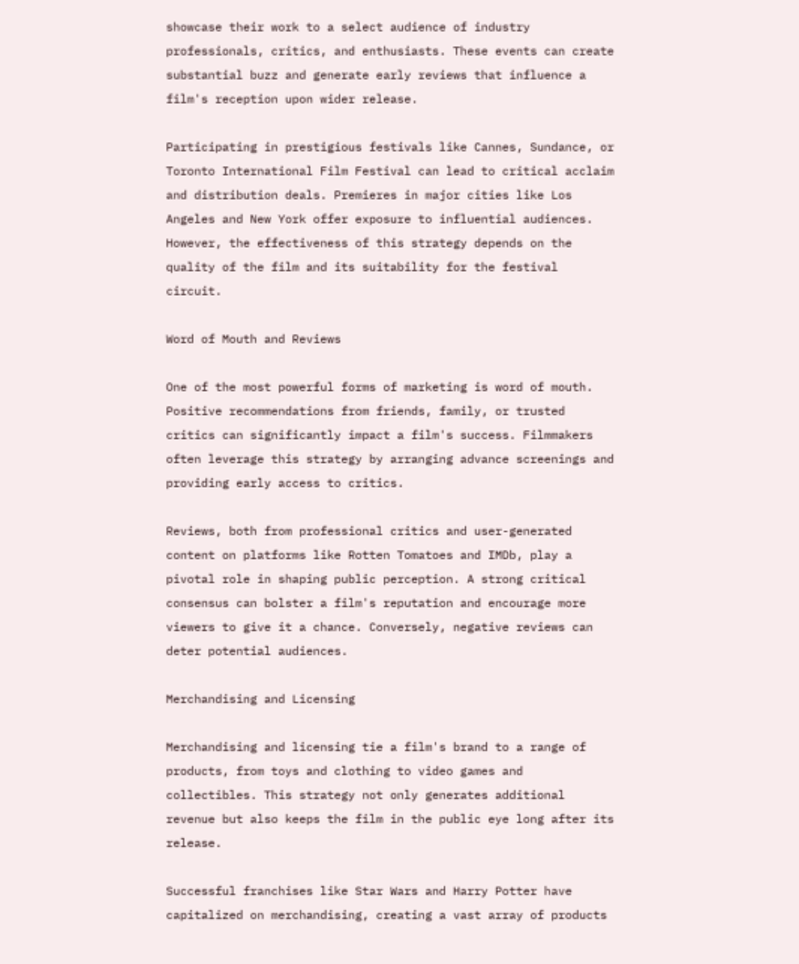showcase their work to a select audience of industry professionals, critics, and enthusiasts. These events can create substantial buzz and generate early reviews that influence a film's reception upon wider release.

Participating in prestigious festivals like Cannes, Sundance, or Toronto International Film Festival can lead to critical acclaim and distribution deals. Premieres in major cities like Los Angeles and New York offer exposure to influential audiences. However, the effectiveness of this strategy depends on the quality of the film and its suitability for the festival circuit.

Word of Mouth and Reviews

One of the most powerful forms of marketing is word of mouth. Positive recommendations from friends, family, or trusted critics can significantly impact a film's success. Filmmakers often leverage this strategy by arranging advance screenings and providing early access to critics.

Reviews, both from professional critics and user-generated content on platforms like Rotten Tomatoes and IMDb, play a pivotal role in shaping public perception. A strong critical consensus can bolster a film's reputation and encourage more viewers to give it a chance. Conversely, negative reviews can deter potential audiences.

Merchandising and Licensing

Merchandising and licensing tie a film's brand to a range of products, from toys and clothing to video games and collectibles. This strategy not only generates additional revenue but also keeps the film in the public eye long after its release.

Successful franchises like Star Wars and Harry Potter have capitalized on merchandising, creating a vast array of products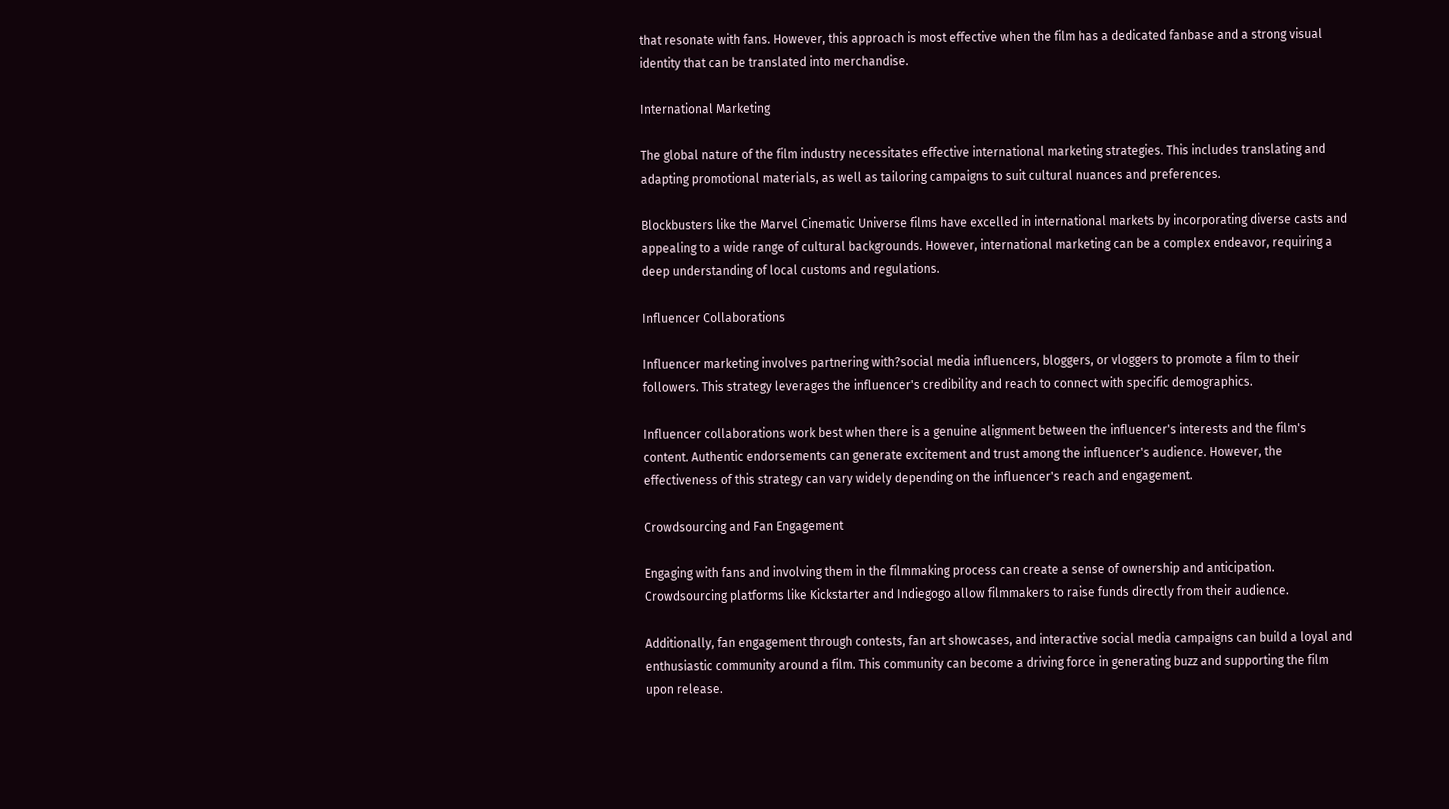that resonate with fans. However, this approach is most effective when the film has a dedicated fanbase and a strong visual identity that can be translated into merchandise.

International Marketing

The global nature of the film industry necessitates effective international marketing strategies. This includes translating and adapting promotional materials, as well as tailoring campaigns to suit cultural nuances and preferences.

Blockbusters like the Marvel Cinematic Universe films have excelled in international markets by incorporating diverse casts and appealing to a wide range of cultural backgrounds. However, international marketing can be a complex endeavor, requiring a deep understanding of local customs and regulations.

Influencer Collaborations

Influencer marketing involves partnering with?social media influencers, bloggers, or vloggers to promote a film to their followers. This strategy leverages the influencer's credibility and reach to connect with specific demographics.

Influencer collaborations work best when there is a genuine alignment between the influencer's interests and the film's content. Authentic endorsements can generate excitement and trust among the influencer's audience. However, the effectiveness of this strategy can vary widely depending on the influencer's reach and engagement.

Crowdsourcing and Fan Engagement

Engaging with fans and involving them in the filmmaking process can create a sense of ownership and anticipation. Crowdsourcing platforms like Kickstarter and Indiegogo allow filmmakers to raise funds directly from their audience.

Additionally, fan engagement through contests, fan art showcases, and interactive social media campaigns can build a loyal and enthusiastic community around a film. This community can become a driving force in generating buzz and supporting the film upon release.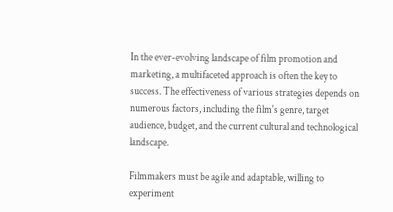In the ever-evolving landscape of film promotion and marketing, a multifaceted approach is often the key to success. The effectiveness of various strategies depends on numerous factors, including the film's genre, target audience, budget, and the current cultural and technological landscape.

Filmmakers must be agile and adaptable, willing to experiment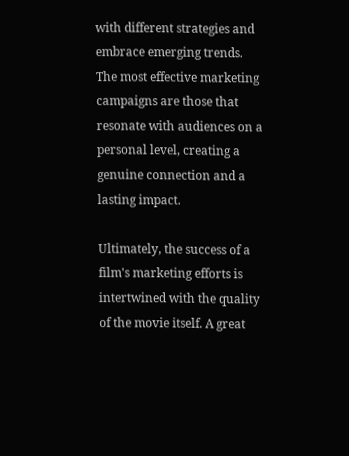with different strategies and embrace emerging trends. The most effective marketing campaigns are those that resonate with audiences on a personal level, creating a genuine connection and a lasting impact.

Ultimately, the success of a film's marketing efforts is intertwined with the quality of the movie itself. A great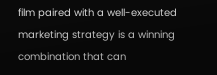film paired with a well-executed marketing strategy is a winning combination that can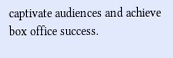captivate audiences and achieve box office success.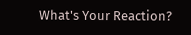What's Your Reaction?